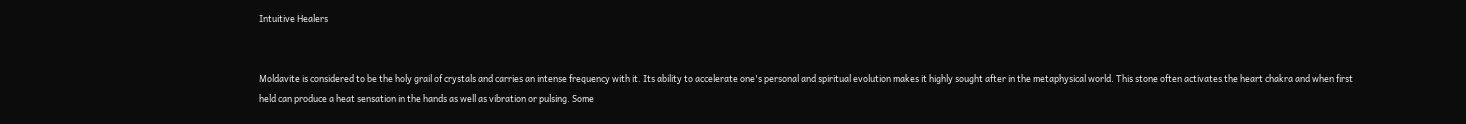Intuitive Healers


Moldavite is considered to be the holy grail of crystals and carries an intense frequency with it. Its ability to accelerate one's personal and spiritual evolution makes it highly sought after in the metaphysical world. This stone often activates the heart chakra and when first held can produce a heat sensation in the hands as well as vibration or pulsing. Some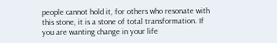people cannot hold it, for others who resonate with this stone, it is a stone of total transformation. If you are wanting change in your life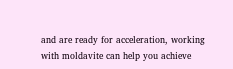and are ready for acceleration, working with moldavite can help you achieve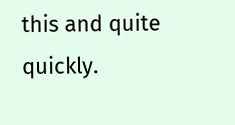this and quite quickly.